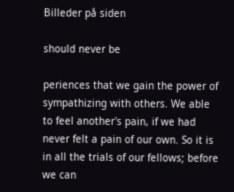Billeder på siden

should never be

periences that we gain the power of sympathizing with others. We able to feel another's pain, if we had never felt a pain of our own. So it is in all the trials of our fellows; before we can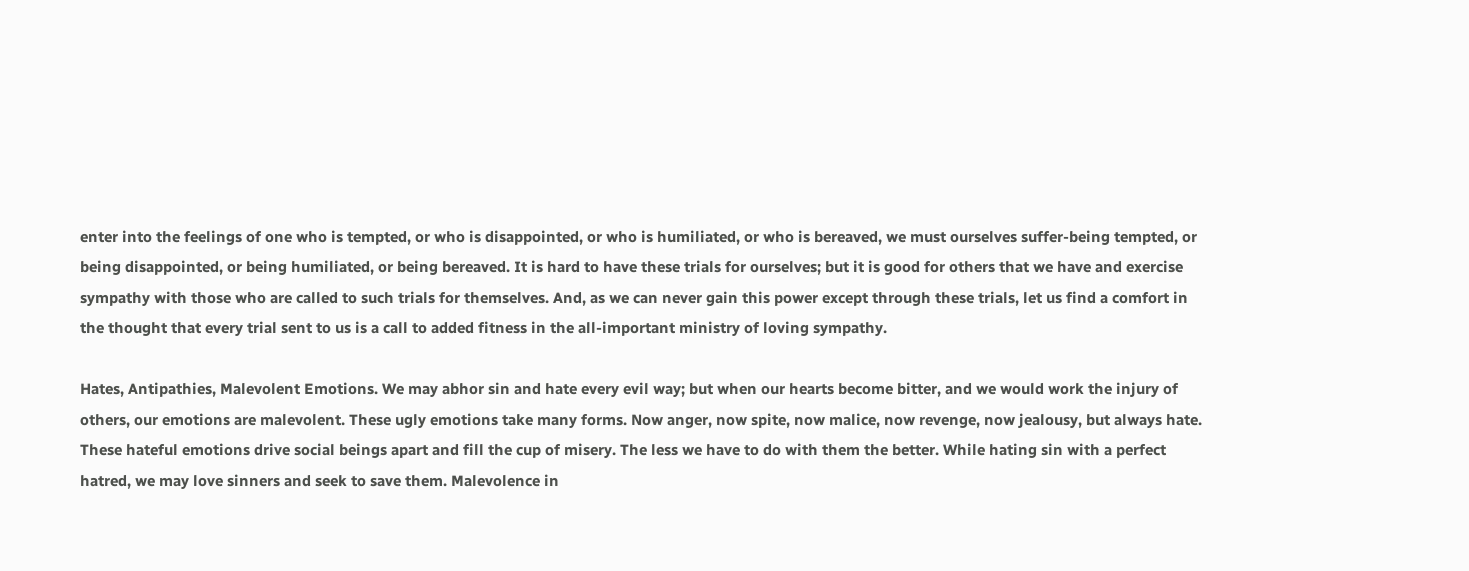enter into the feelings of one who is tempted, or who is disappointed, or who is humiliated, or who is bereaved, we must ourselves suffer-being tempted, or being disappointed, or being humiliated, or being bereaved. It is hard to have these trials for ourselves; but it is good for others that we have and exercise sympathy with those who are called to such trials for themselves. And, as we can never gain this power except through these trials, let us find a comfort in the thought that every trial sent to us is a call to added fitness in the all-important ministry of loving sympathy.

Hates, Antipathies, Malevolent Emotions. We may abhor sin and hate every evil way; but when our hearts become bitter, and we would work the injury of others, our emotions are malevolent. These ugly emotions take many forms. Now anger, now spite, now malice, now revenge, now jealousy, but always hate. These hateful emotions drive social beings apart and fill the cup of misery. The less we have to do with them the better. While hating sin with a perfect hatred, we may love sinners and seek to save them. Malevolence in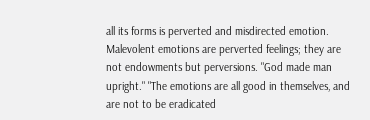all its forms is perverted and misdirected emotion. Malevolent emotions are perverted feelings; they are not endowments but perversions. "God made man upright." "The emotions are all good in themselves, and are not to be eradicated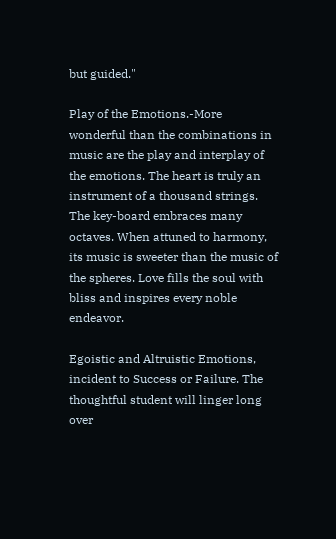but guided."

Play of the Emotions.-More wonderful than the combinations in music are the play and interplay of the emotions. The heart is truly an instrument of a thousand strings. The key-board embraces many octaves. When attuned to harmony, its music is sweeter than the music of the spheres. Love fills the soul with bliss and inspires every noble endeavor.

Egoistic and Altruistic Emotions, incident to Success or Failure. The thoughtful student will linger long over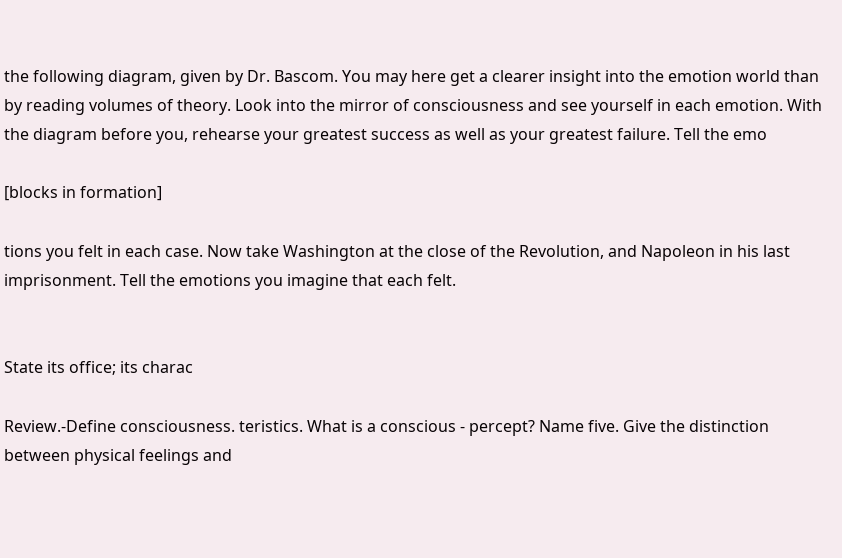the following diagram, given by Dr. Bascom. You may here get a clearer insight into the emotion world than by reading volumes of theory. Look into the mirror of consciousness and see yourself in each emotion. With the diagram before you, rehearse your greatest success as well as your greatest failure. Tell the emo

[blocks in formation]

tions you felt in each case. Now take Washington at the close of the Revolution, and Napoleon in his last imprisonment. Tell the emotions you imagine that each felt.


State its office; its charac

Review.-Define consciousness. teristics. What is a conscious - percept? Name five. Give the distinction between physical feelings and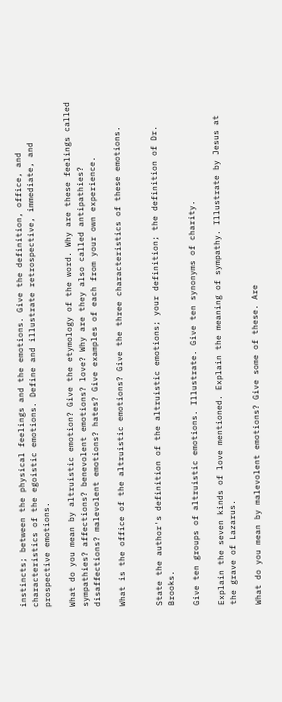instincts; between the physical feelings and the emotions. Give the definition, office, and characteristics of the egoistic emotions. Define and illustrate retrospective, immediate, and prospective emotions.

What do you mean by altruistic emotion? Give the etymology of the word. Why are these feelings called sympathies? affections? benevolent emotions? love? Why are they also called antipathies? disaffections? malevolent emotions? hates? Give examples of each from your own experience.

What is the office of the altruistic emotions? Give the three characteristics of these emotions.


State the author's definition of the altruistic emotions; your definition; the definition of Dr. Brooks.

Give ten groups of altruistic emotions. Illustrate. Give ten synonyms of charity.

Explain the seven kinds of love mentioned. Explain the meaning of sympathy. Illustrate by Jesus at the grave of Lazarus.

What do you mean by malevolent emotions? Give some of these. Are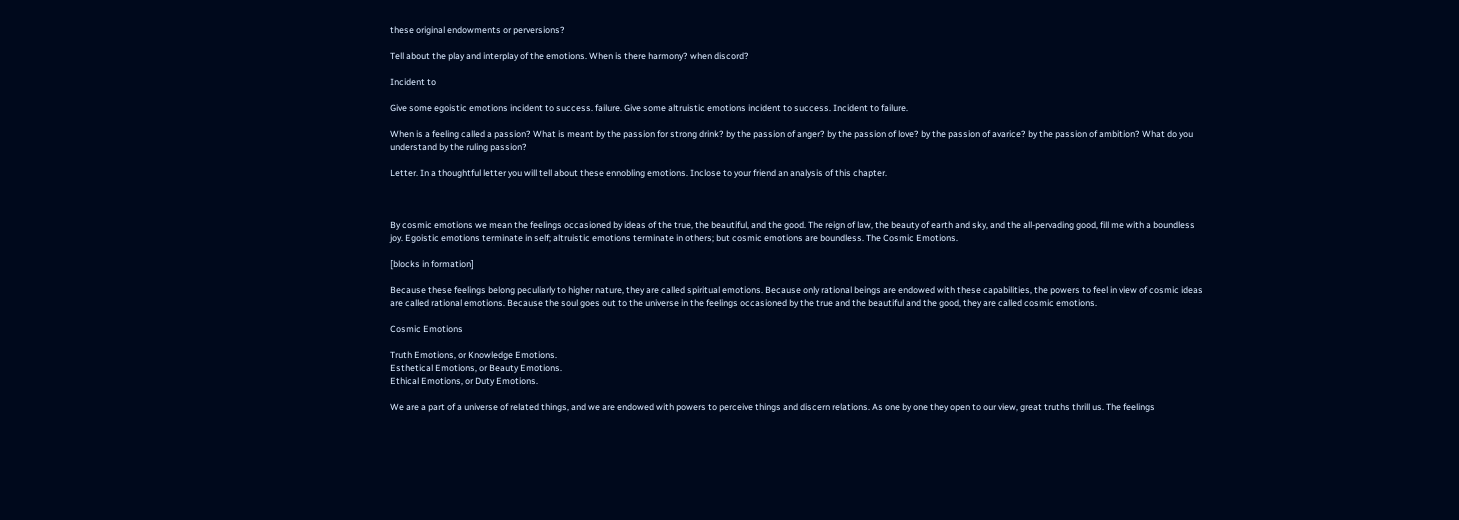these original endowments or perversions?

Tell about the play and interplay of the emotions. When is there harmony? when discord?

Incident to

Give some egoistic emotions incident to success. failure. Give some altruistic emotions incident to success. Incident to failure.

When is a feeling called a passion? What is meant by the passion for strong drink? by the passion of anger? by the passion of love? by the passion of avarice? by the passion of ambition? What do you understand by the ruling passion?

Letter. In a thoughtful letter you will tell about these ennobling emotions. Inclose to your friend an analysis of this chapter.



By cosmic emotions we mean the feelings occasioned by ideas of the true, the beautiful, and the good. The reign of law, the beauty of earth and sky, and the all-pervading good, fill me with a boundless joy. Egoistic emotions terminate in self; altruistic emotions terminate in others; but cosmic emotions are boundless. The Cosmic Emotions.

[blocks in formation]

Because these feelings belong peculiarly to higher nature, they are called spiritual emotions. Because only rational beings are endowed with these capabilities, the powers to feel in view of cosmic ideas are called rational emotions. Because the soul goes out to the universe in the feelings occasioned by the true and the beautiful and the good, they are called cosmic emotions.

Cosmic Emotions

Truth Emotions, or Knowledge Emotions.
Esthetical Emotions, or Beauty Emotions.
Ethical Emotions, or Duty Emotions.

We are a part of a universe of related things, and we are endowed with powers to perceive things and discern relations. As one by one they open to our view, great truths thrill us. The feelings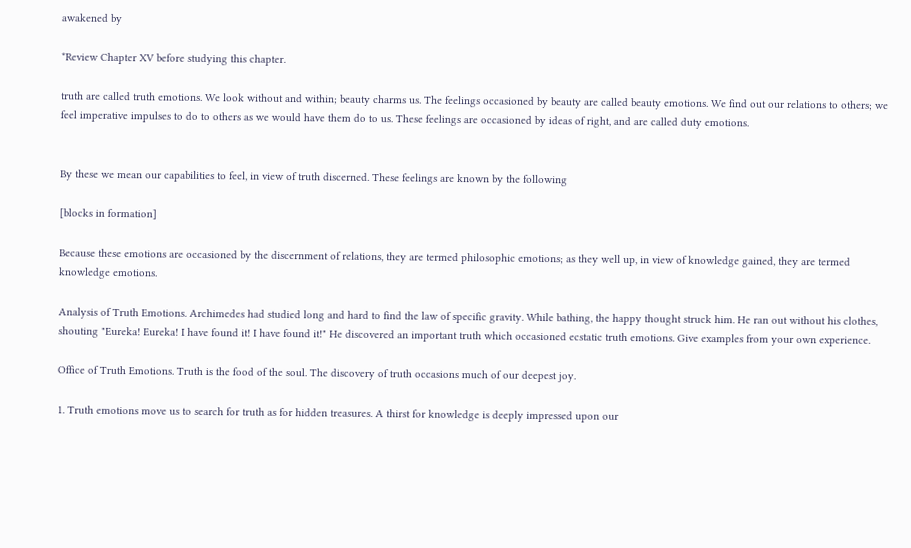awakened by

*Review Chapter XV before studying this chapter.

truth are called truth emotions. We look without and within; beauty charms us. The feelings occasioned by beauty are called beauty emotions. We find out our relations to others; we feel imperative impulses to do to others as we would have them do to us. These feelings are occasioned by ideas of right, and are called duty emotions.


By these we mean our capabilities to feel, in view of truth discerned. These feelings are known by the following

[blocks in formation]

Because these emotions are occasioned by the discernment of relations, they are termed philosophic emotions; as they well up, in view of knowledge gained, they are termed knowledge emotions.

Analysis of Truth Emotions. Archimedes had studied long and hard to find the law of specific gravity. While bathing, the happy thought struck him. He ran out without his clothes, shouting "Eureka! Eureka! I have found it! I have found it!" He discovered an important truth which occasioned ecstatic truth emotions. Give examples from your own experience.

Office of Truth Emotions. Truth is the food of the soul. The discovery of truth occasions much of our deepest joy.

1. Truth emotions move us to search for truth as for hidden treasures. A thirst for knowledge is deeply impressed upon our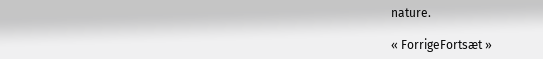nature.

« ForrigeFortsæt »